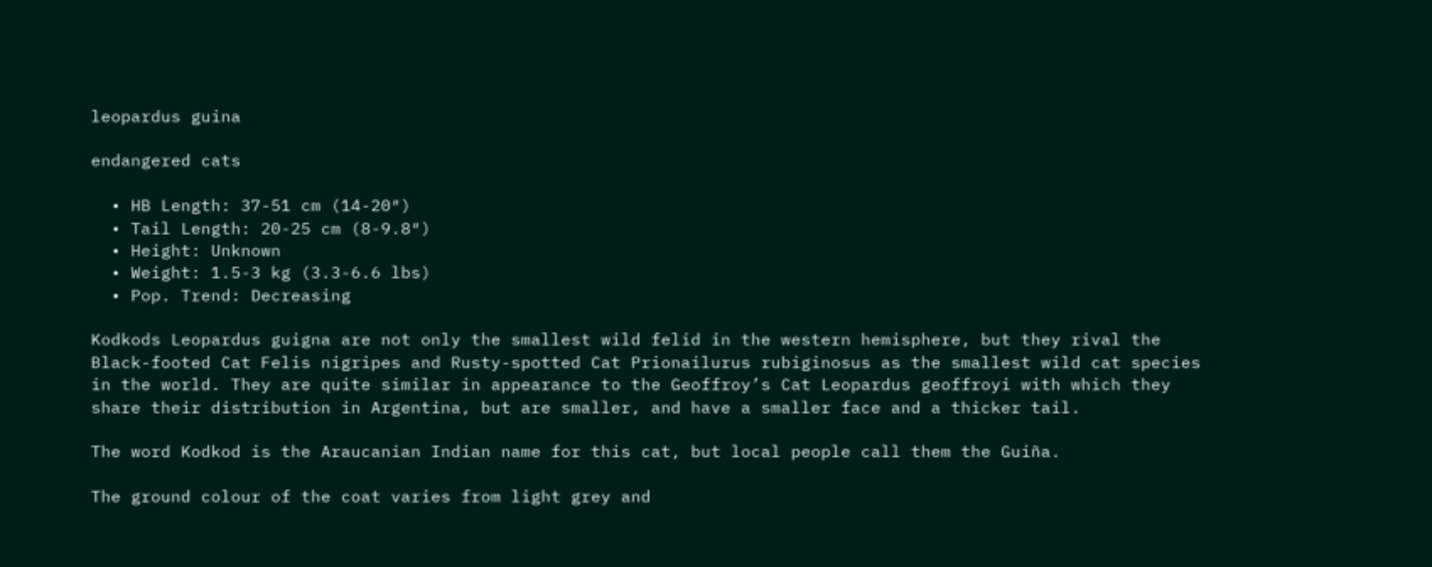leopardus guina

endangered cats

  • HB Length: 37-51 cm (14-20″)
  • Tail Length: 20-25 cm (8-9.8″)
  • Height: Unknown
  • Weight: 1.5-3 kg (3.3-6.6 lbs)
  • Pop. Trend: Decreasing

Kodkods Leopardus guigna are not only the smallest wild felid in the western hemisphere, but they rival the Black-footed Cat Felis nigripes and Rusty-spotted Cat Prionailurus rubiginosus as the smallest wild cat species in the world. They are quite similar in appearance to the Geoffroy’s Cat Leopardus geoffroyi with which they share their distribution in Argentina, but are smaller, and have a smaller face and a thicker tail.

The word Kodkod is the Araucanian Indian name for this cat, but local people call them the Guiña.

The ground colour of the coat varies from light grey and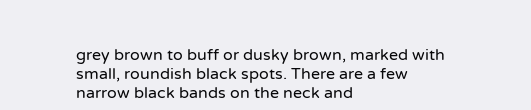grey brown to buff or dusky brown, marked with small, roundish black spots. There are a few narrow black bands on the neck and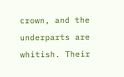crown, and the  underparts are whitish. Their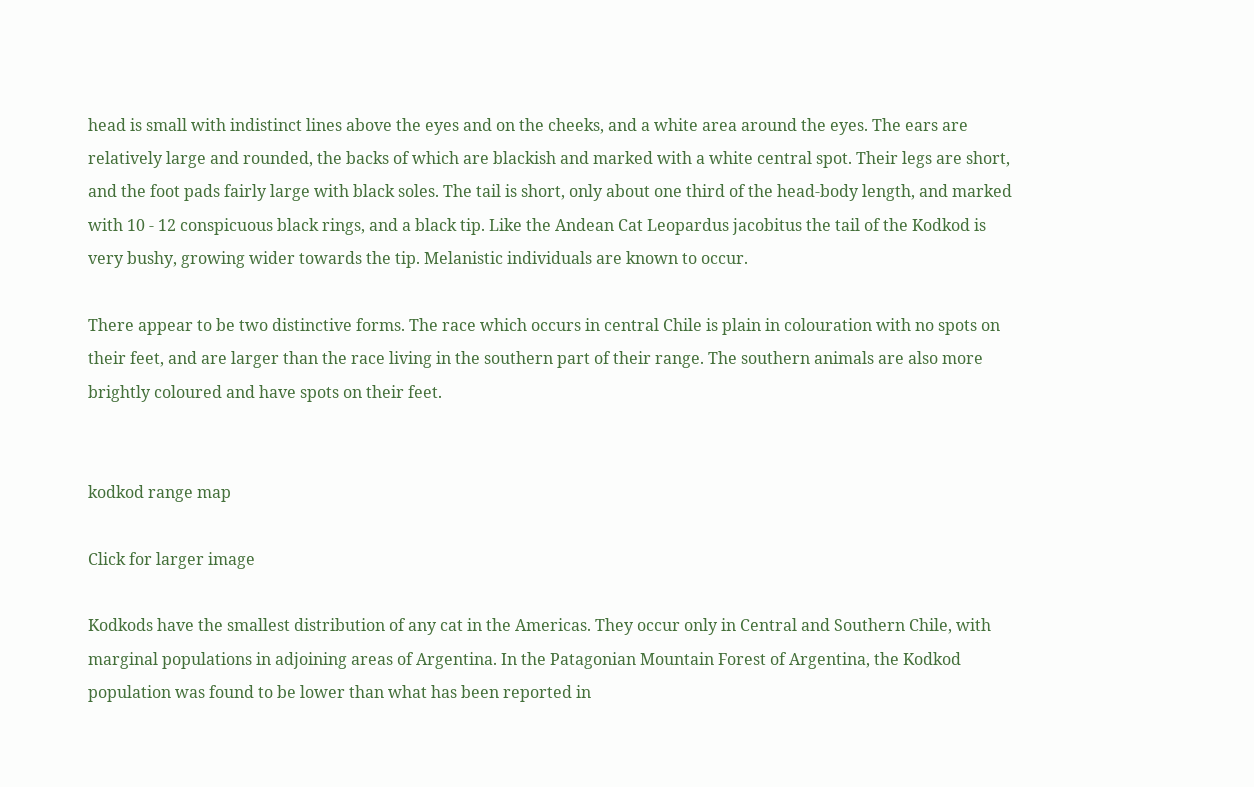head is small with indistinct lines above the eyes and on the cheeks, and a white area around the eyes. The ears are relatively large and rounded, the backs of which are blackish and marked with a white central spot. Their legs are short, and the foot pads fairly large with black soles. The tail is short, only about one third of the head‑body length, and marked with 10 ‑ 12 conspicuous black rings, and a black tip. Like the Andean Cat Leopardus jacobitus the tail of the Kodkod is very bushy, growing wider towards the tip. Melanistic individuals are known to occur.

There appear to be two distinctive forms. The race which occurs in central Chile is plain in colouration with no spots on their feet, and are larger than the race living in the southern part of their range. The southern animals are also more brightly coloured and have spots on their feet.


kodkod range map

Click for larger image

Kodkods have the smallest distribution of any cat in the Americas. They occur only in Central and Southern Chile, with marginal populations in adjoining areas of Argentina. In the Patagonian Mountain Forest of Argentina, the Kodkod population was found to be lower than what has been reported in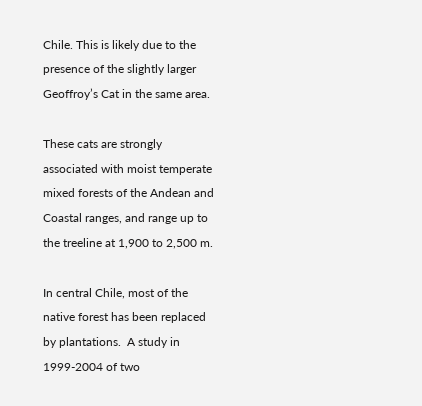Chile. This is likely due to the presence of the slightly larger Geoffroy’s Cat in the same area.

These cats are strongly associated with moist temperate mixed forests of the Andean and Coastal ranges, and range up to the treeline at 1,900 to 2,500 m.

In central Chile, most of the native forest has been replaced by plantations.  A study in 1999-2004 of two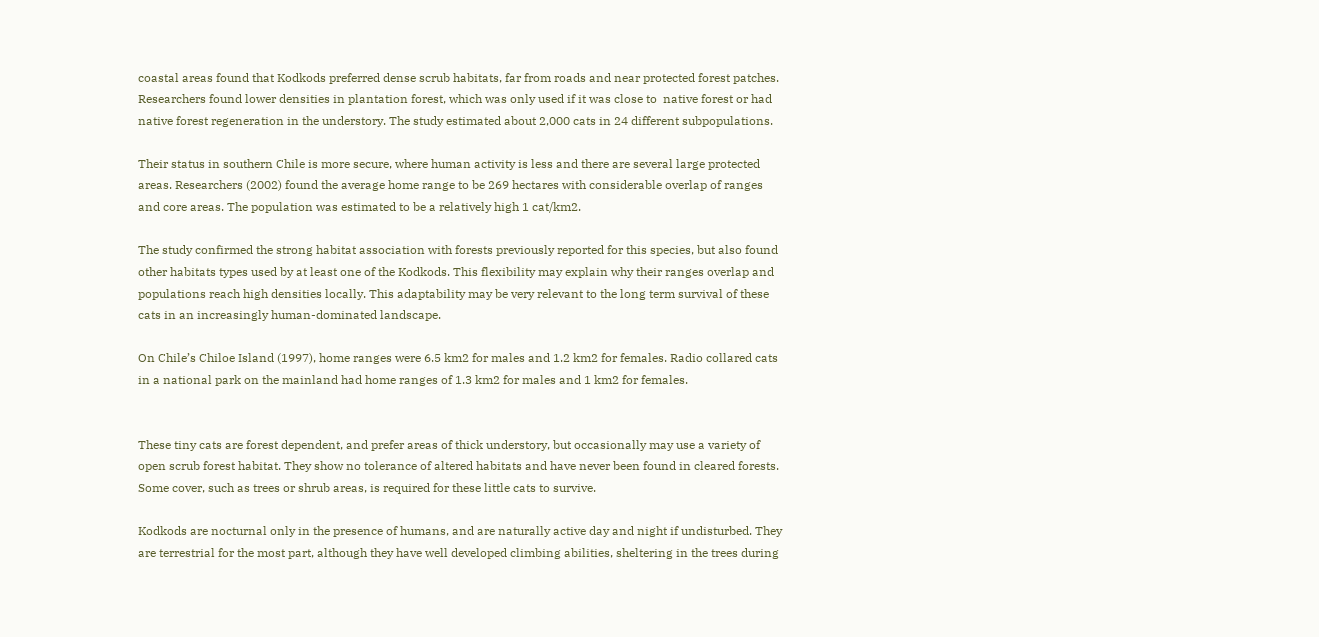coastal areas found that Kodkods preferred dense scrub habitats, far from roads and near protected forest patches.  Researchers found lower densities in plantation forest, which was only used if it was close to  native forest or had native forest regeneration in the understory. The study estimated about 2,000 cats in 24 different subpopulations.

Their status in southern Chile is more secure, where human activity is less and there are several large protected areas. Researchers (2002) found the average home range to be 269 hectares with considerable overlap of ranges and core areas. The population was estimated to be a relatively high 1 cat/km2.

The study confirmed the strong habitat association with forests previously reported for this species, but also found other habitats types used by at least one of the Kodkods. This flexibility may explain why their ranges overlap and populations reach high densities locally. This adaptability may be very relevant to the long term survival of these cats in an increasingly human-dominated landscape.

On Chile’s Chiloe Island (1997), home ranges were 6.5 km2 for males and 1.2 km2 for females. Radio collared cats in a national park on the mainland had home ranges of 1.3 km2 for males and 1 km2 for females.


These tiny cats are forest dependent, and prefer areas of thick understory, but occasionally may use a variety of open scrub forest habitat. They show no tolerance of altered habitats and have never been found in cleared forests. Some cover, such as trees or shrub areas, is required for these little cats to survive.

Kodkods are nocturnal only in the presence of humans, and are naturally active day and night if undisturbed. They are terrestrial for the most part, although they have well developed climbing abilities, sheltering in the trees during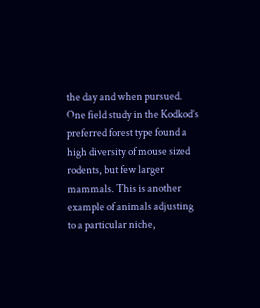the day and when pursued.  One field study in the Kodkod’s preferred forest type found a high diversity of mouse sized rodents, but few larger mammals. This is another example of animals adjusting to a particular niche,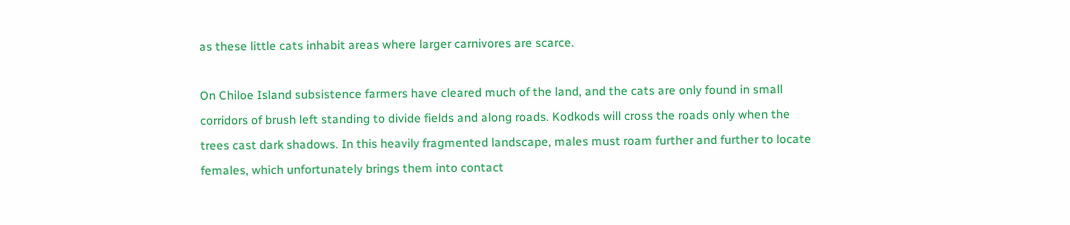as these little cats inhabit areas where larger carnivores are scarce.

On Chiloe Island subsistence farmers have cleared much of the land, and the cats are only found in small corridors of brush left standing to divide fields and along roads. Kodkods will cross the roads only when the trees cast dark shadows. In this heavily fragmented landscape, males must roam further and further to locate females, which unfortunately brings them into contact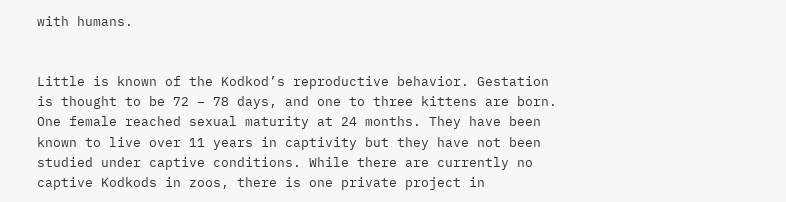with humans.


Little is known of the Kodkod’s reproductive behavior. Gestation is thought to be 72 – 78 days, and one to three kittens are born. One female reached sexual maturity at 24 months. They have been known to live over 11 years in captivity but they have not been studied under captive conditions. While there are currently no captive Kodkods in zoos, there is one private project in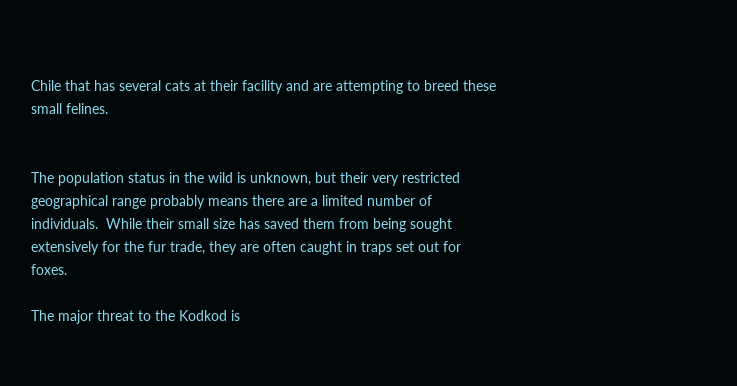Chile that has several cats at their facility and are attempting to breed these small felines.


The population status in the wild is unknown, but their very restricted geographical range probably means there are a limited number of individuals.  While their small size has saved them from being sought extensively for the fur trade, they are often caught in traps set out for foxes.

The major threat to the Kodkod is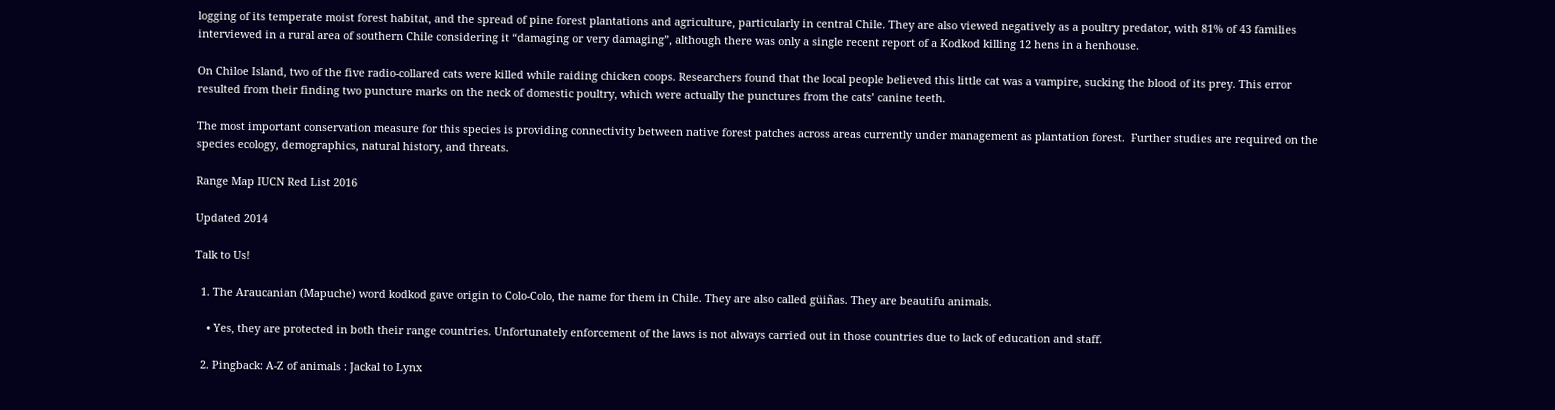logging of its temperate moist forest habitat, and the spread of pine forest plantations and agriculture, particularly in central Chile. They are also viewed negatively as a poultry predator, with 81% of 43 families interviewed in a rural area of southern Chile considering it “damaging or very damaging”, although there was only a single recent report of a Kodkod killing 12 hens in a henhouse.

On Chiloe Island, two of the five radio-collared cats were killed while raiding chicken coops. Researchers found that the local people believed this little cat was a vampire, sucking the blood of its prey. This error resulted from their finding two puncture marks on the neck of domestic poultry, which were actually the punctures from the cats’ canine teeth.

The most important conservation measure for this species is providing connectivity between native forest patches across areas currently under management as plantation forest.  Further studies are required on the species ecology, demographics, natural history, and threats.

Range Map IUCN Red List 2016

Updated 2014

Talk to Us!

  1. The Araucanian (Mapuche) word kodkod gave origin to Colo-Colo, the name for them in Chile. They are also called güiñas. They are beautifu animals.

    • Yes, they are protected in both their range countries. Unfortunately enforcement of the laws is not always carried out in those countries due to lack of education and staff.

  2. Pingback: A-Z of animals : Jackal to Lynx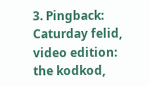3. Pingback: Caturday felid, video edition: the kodkod,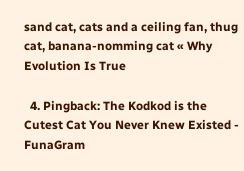sand cat, cats and a ceiling fan, thug cat, banana-nomming cat « Why Evolution Is True

  4. Pingback: The Kodkod is the Cutest Cat You Never Knew Existed - FunaGram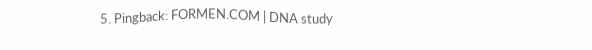5. Pingback: FORMEN.COM | DNA study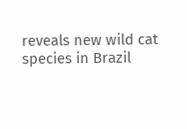reveals new wild cat species in Brazil